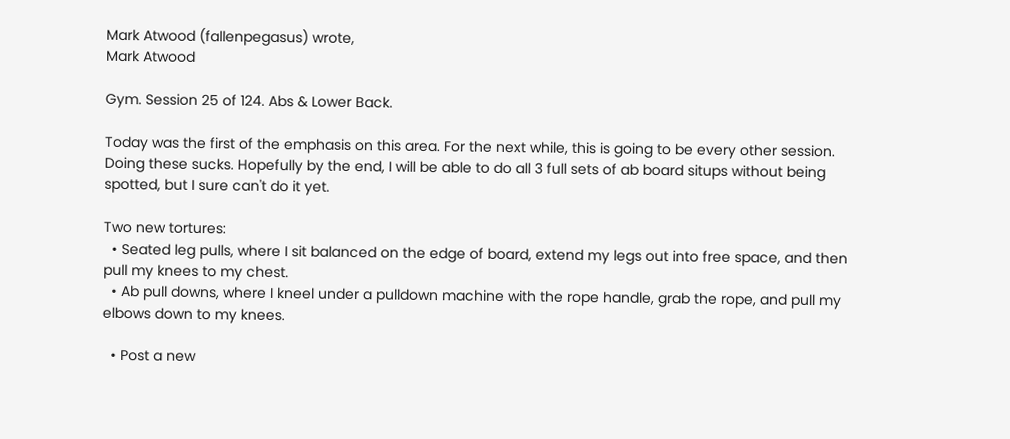Mark Atwood (fallenpegasus) wrote,
Mark Atwood

Gym. Session 25 of 124. Abs & Lower Back.

Today was the first of the emphasis on this area. For the next while, this is going to be every other session. Doing these sucks. Hopefully by the end, I will be able to do all 3 full sets of ab board situps without being spotted, but I sure can't do it yet.

Two new tortures:
  • Seated leg pulls, where I sit balanced on the edge of board, extend my legs out into free space, and then pull my knees to my chest.
  • Ab pull downs, where I kneel under a pulldown machine with the rope handle, grab the rope, and pull my elbows down to my knees.

  • Post a new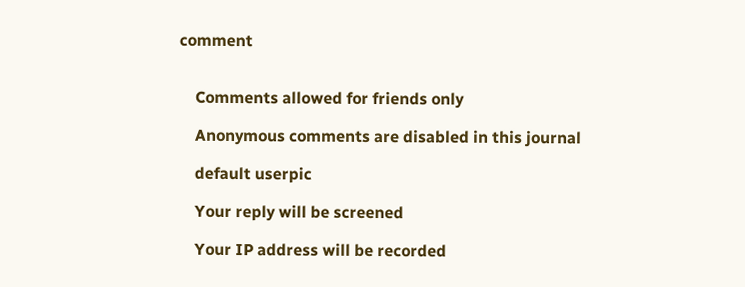comment


    Comments allowed for friends only

    Anonymous comments are disabled in this journal

    default userpic

    Your reply will be screened

    Your IP address will be recorded